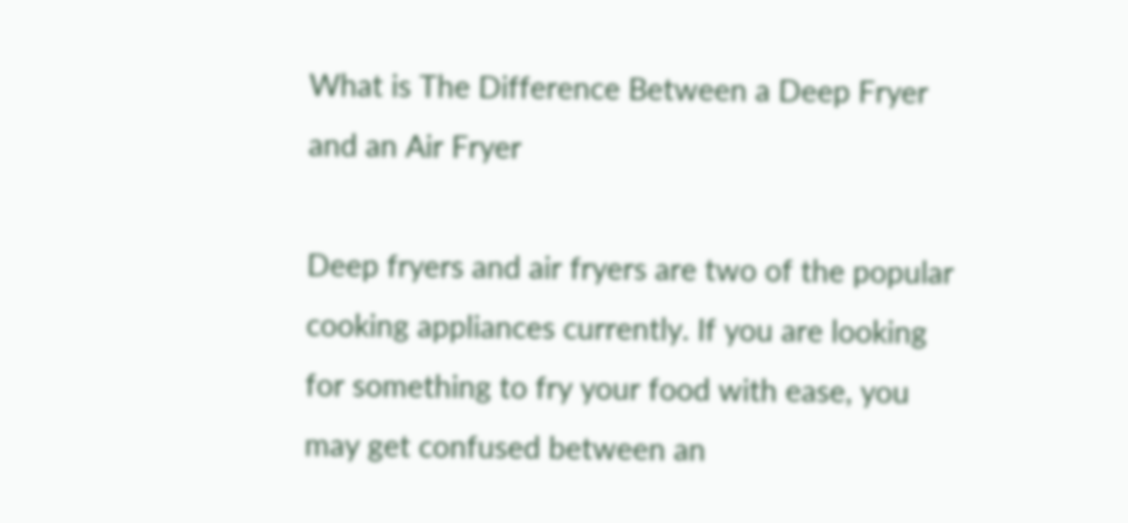What is The Difference Between a Deep Fryer and an Air Fryer

Deep fryers and air fryers are two of the popular cooking appliances currently. If you are looking for something to fry your food with ease, you may get confused between an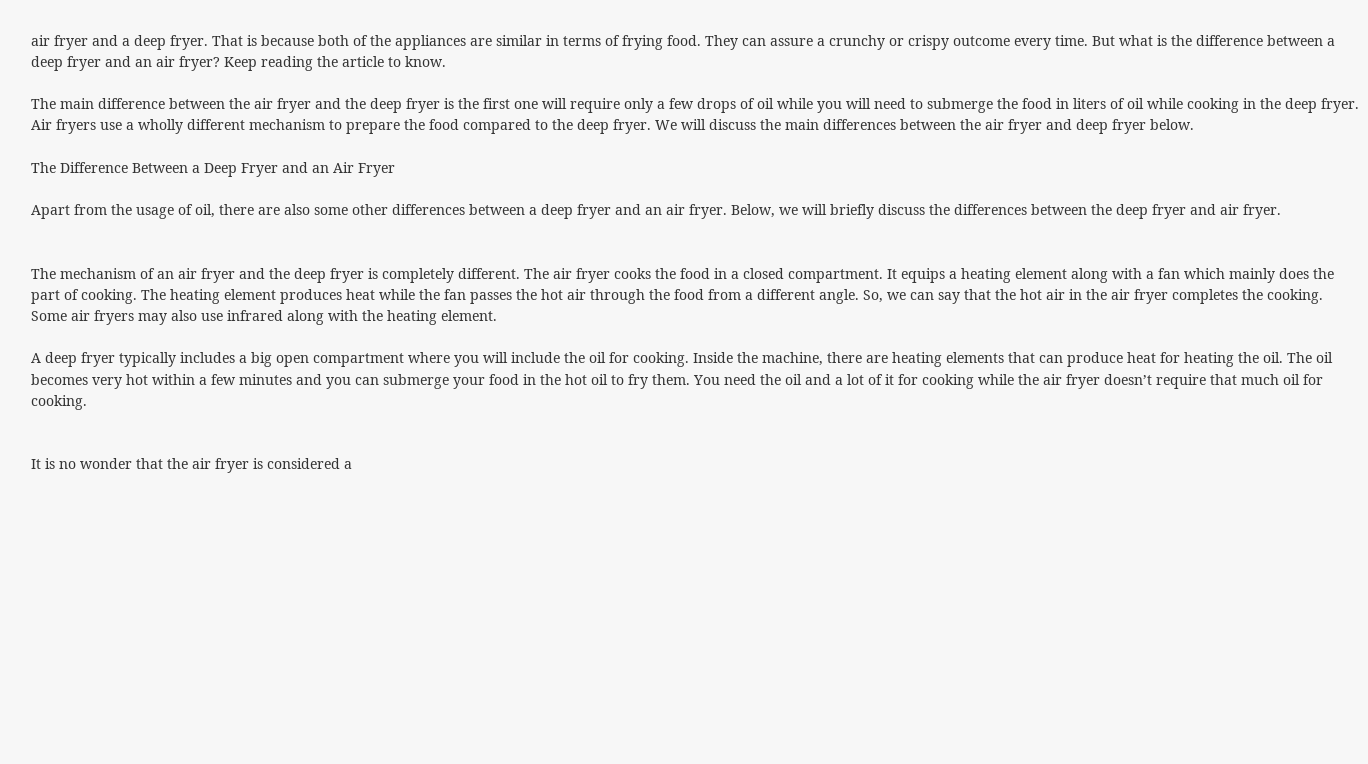air fryer and a deep fryer. That is because both of the appliances are similar in terms of frying food. They can assure a crunchy or crispy outcome every time. But what is the difference between a deep fryer and an air fryer? Keep reading the article to know.

The main difference between the air fryer and the deep fryer is the first one will require only a few drops of oil while you will need to submerge the food in liters of oil while cooking in the deep fryer. Air fryers use a wholly different mechanism to prepare the food compared to the deep fryer. We will discuss the main differences between the air fryer and deep fryer below.

The Difference Between a Deep Fryer and an Air Fryer

Apart from the usage of oil, there are also some other differences between a deep fryer and an air fryer. Below, we will briefly discuss the differences between the deep fryer and air fryer.


The mechanism of an air fryer and the deep fryer is completely different. The air fryer cooks the food in a closed compartment. It equips a heating element along with a fan which mainly does the part of cooking. The heating element produces heat while the fan passes the hot air through the food from a different angle. So, we can say that the hot air in the air fryer completes the cooking. Some air fryers may also use infrared along with the heating element.

A deep fryer typically includes a big open compartment where you will include the oil for cooking. Inside the machine, there are heating elements that can produce heat for heating the oil. The oil becomes very hot within a few minutes and you can submerge your food in the hot oil to fry them. You need the oil and a lot of it for cooking while the air fryer doesn’t require that much oil for cooking.


It is no wonder that the air fryer is considered a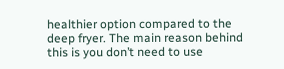healthier option compared to the deep fryer. The main reason behind this is you don’t need to use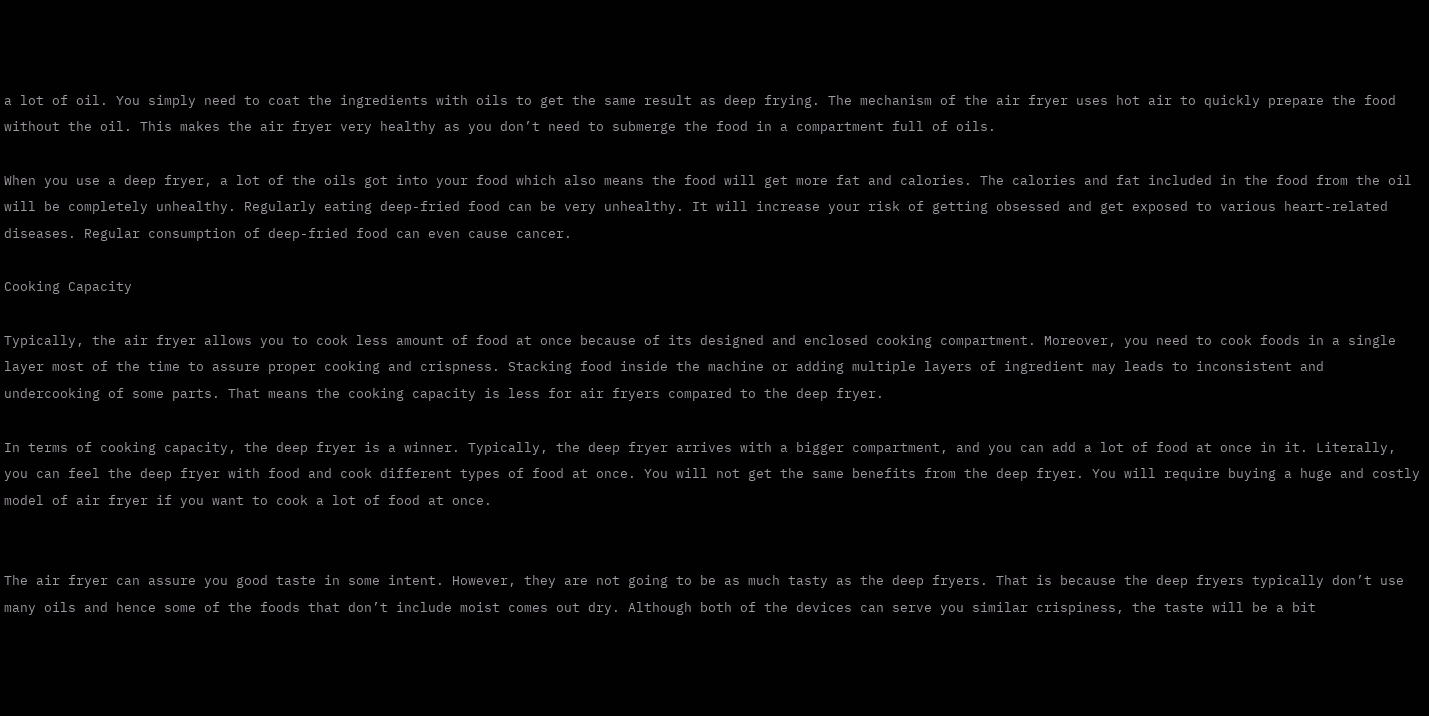a lot of oil. You simply need to coat the ingredients with oils to get the same result as deep frying. The mechanism of the air fryer uses hot air to quickly prepare the food without the oil. This makes the air fryer very healthy as you don’t need to submerge the food in a compartment full of oils.

When you use a deep fryer, a lot of the oils got into your food which also means the food will get more fat and calories. The calories and fat included in the food from the oil will be completely unhealthy. Regularly eating deep-fried food can be very unhealthy. It will increase your risk of getting obsessed and get exposed to various heart-related diseases. Regular consumption of deep-fried food can even cause cancer.

Cooking Capacity

Typically, the air fryer allows you to cook less amount of food at once because of its designed and enclosed cooking compartment. Moreover, you need to cook foods in a single layer most of the time to assure proper cooking and crispness. Stacking food inside the machine or adding multiple layers of ingredient may leads to inconsistent and undercooking of some parts. That means the cooking capacity is less for air fryers compared to the deep fryer.

In terms of cooking capacity, the deep fryer is a winner. Typically, the deep fryer arrives with a bigger compartment, and you can add a lot of food at once in it. Literally, you can feel the deep fryer with food and cook different types of food at once. You will not get the same benefits from the deep fryer. You will require buying a huge and costly model of air fryer if you want to cook a lot of food at once.


The air fryer can assure you good taste in some intent. However, they are not going to be as much tasty as the deep fryers. That is because the deep fryers typically don’t use many oils and hence some of the foods that don’t include moist comes out dry. Although both of the devices can serve you similar crispiness, the taste will be a bit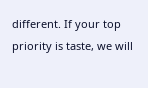different. If your top priority is taste, we will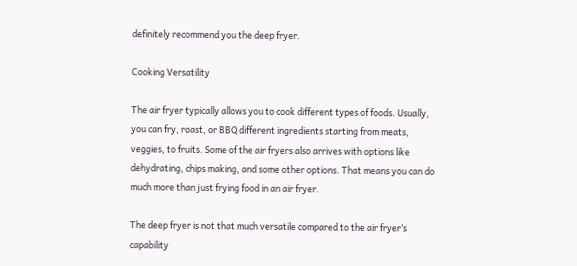definitely recommend you the deep fryer.

Cooking Versatility

The air fryer typically allows you to cook different types of foods. Usually, you can fry, roast, or BBQ different ingredients starting from meats, veggies, to fruits. Some of the air fryers also arrives with options like dehydrating, chips making, and some other options. That means you can do much more than just frying food in an air fryer.

The deep fryer is not that much versatile compared to the air fryer’s capability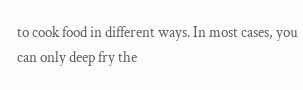to cook food in different ways. In most cases, you can only deep fry the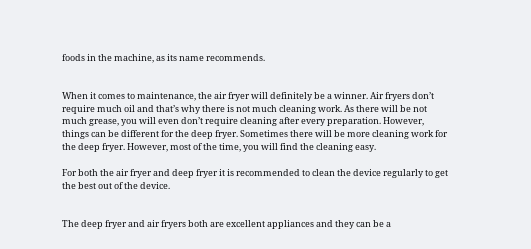foods in the machine, as its name recommends.


When it comes to maintenance, the air fryer will definitely be a winner. Air fryers don’t require much oil and that’s why there is not much cleaning work. As there will be not much grease, you will even don’t require cleaning after every preparation. However, things can be different for the deep fryer. Sometimes there will be more cleaning work for the deep fryer. However, most of the time, you will find the cleaning easy.

For both the air fryer and deep fryer it is recommended to clean the device regularly to get the best out of the device.


The deep fryer and air fryers both are excellent appliances and they can be a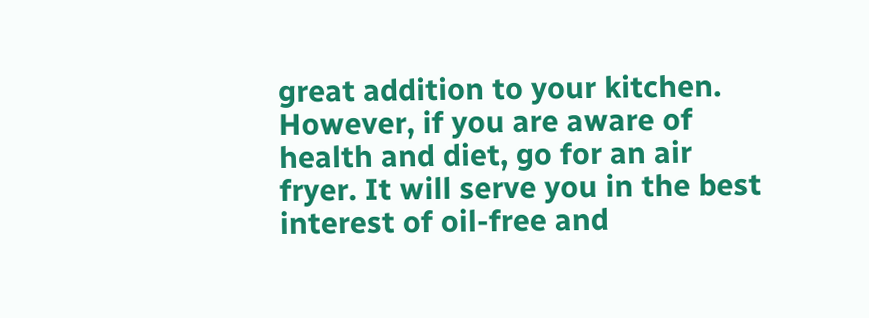great addition to your kitchen. However, if you are aware of health and diet, go for an air fryer. It will serve you in the best interest of oil-free and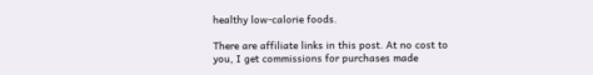healthy low-calorie foods.

There are affiliate links in this post. At no cost to you, I get commissions for purchases made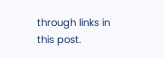through links in this post.